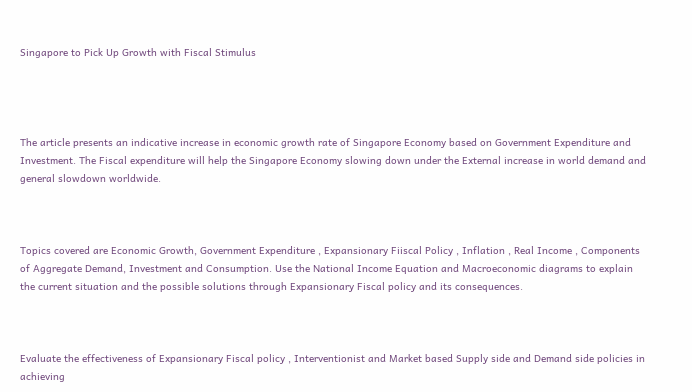Singapore to Pick Up Growth with Fiscal Stimulus




The article presents an indicative increase in economic growth rate of Singapore Economy based on Government Expenditure and Investment. The Fiscal expenditure will help the Singapore Economy slowing down under the External increase in world demand and general slowdown worldwide.



Topics covered are Economic Growth, Government Expenditure , Expansionary Fiiscal Policy , Inflation , Real Income , Components of Aggregate Demand, Investment and Consumption. Use the National Income Equation and Macroeconomic diagrams to explain the current situation and the possible solutions through Expansionary Fiscal policy and its consequences.



Evaluate the effectiveness of Expansionary Fiscal policy , Interventionist and Market based Supply side and Demand side policies in achieving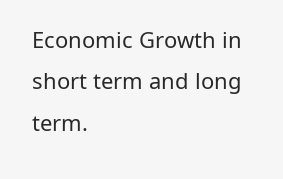Economic Growth in short term and long term.